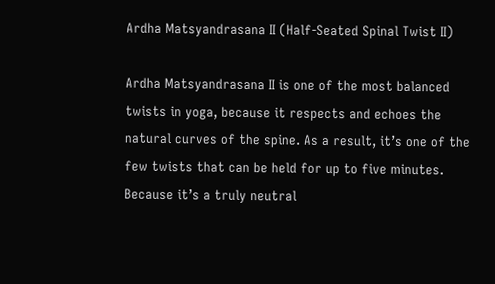Ardha Matsyandrasana II (Half-Seated Spinal Twist II)

Ardha Matsyandrasana II is one of the most balanced twists in yoga, because it respects and echoes the natural curves of the spine. As a result, it’s one of the few twists that can be held for up to five minutes. Because it’s a truly neutral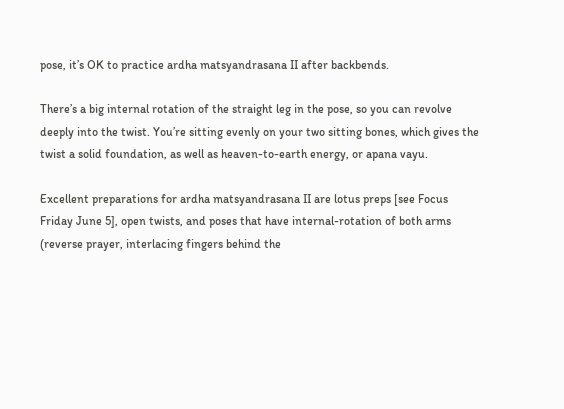pose, it’s OK to practice ardha matsyandrasana II after backbends.

There’s a big internal rotation of the straight leg in the pose, so you can revolve deeply into the twist. You’re sitting evenly on your two sitting bones, which gives the twist a solid foundation, as well as heaven-to-earth energy, or apana vayu.

Excellent preparations for ardha matsyandrasana II are lotus preps [see Focus Friday June 5], open twists, and poses that have internal-rotation of both arms (reverse prayer, interlacing fingers behind the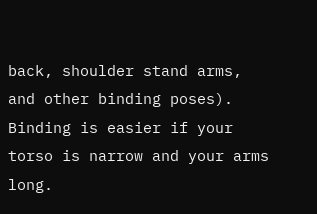back, shoulder stand arms, and other binding poses). Binding is easier if your torso is narrow and your arms long.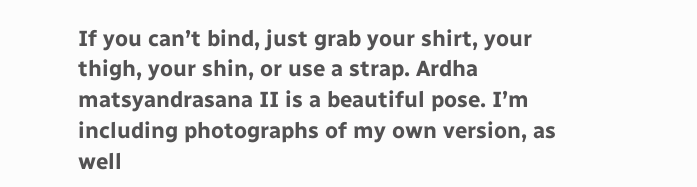If you can’t bind, just grab your shirt, your thigh, your shin, or use a strap. Ardha matsyandrasana II is a beautiful pose. I’m including photographs of my own version, as well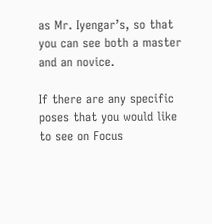as Mr. Iyengar’s, so that you can see both a master and an novice.

If there are any specific poses that you would like to see on Focus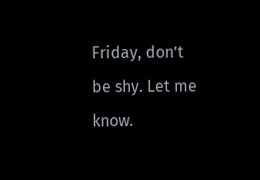Friday, don’t be shy. Let me know.